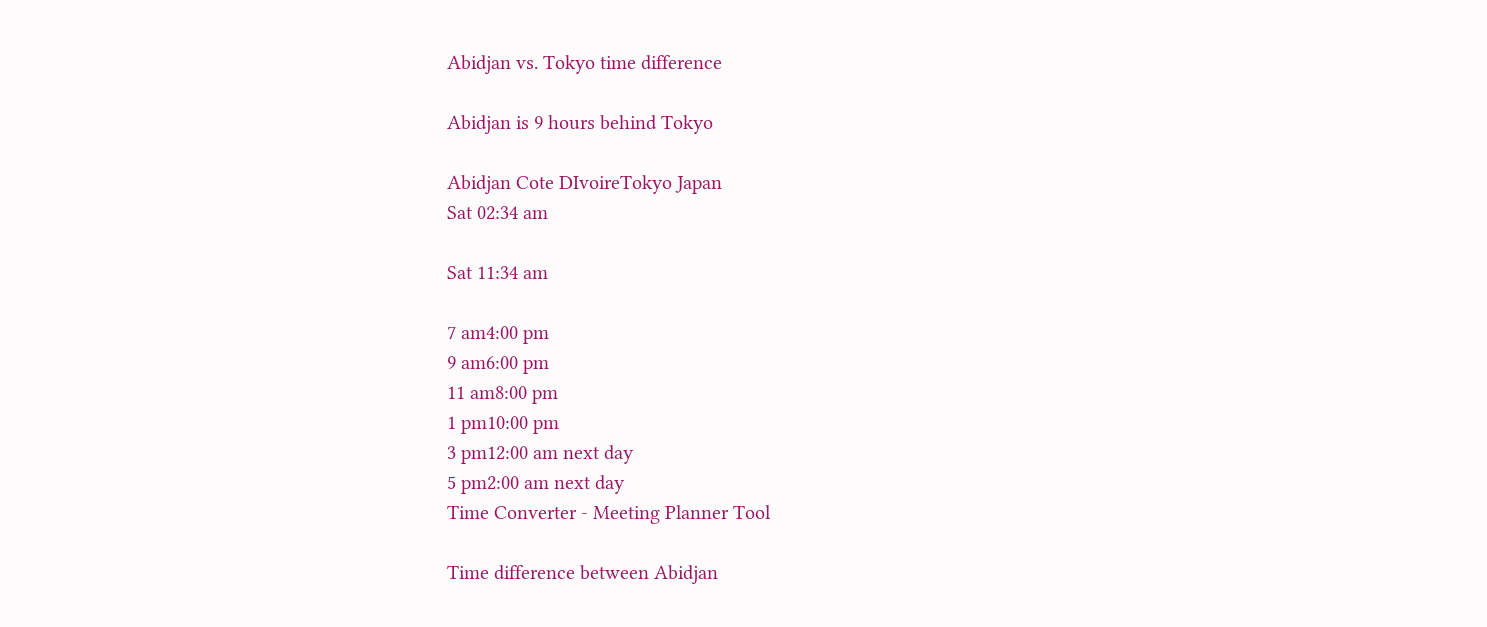Abidjan vs. Tokyo time difference

Abidjan is 9 hours behind Tokyo

Abidjan Cote DIvoireTokyo Japan
Sat 02:34 am

Sat 11:34 am

7 am4:00 pm
9 am6:00 pm
11 am8:00 pm
1 pm10:00 pm
3 pm12:00 am next day
5 pm2:00 am next day
Time Converter - Meeting Planner Tool

Time difference between Abidjan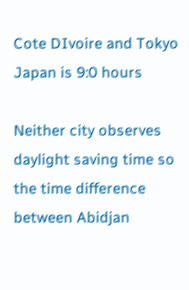Cote DIvoire and Tokyo Japan is 9:0 hours

Neither city observes daylight saving time so the time difference between Abidjan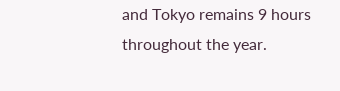and Tokyo remains 9 hours throughout the year.